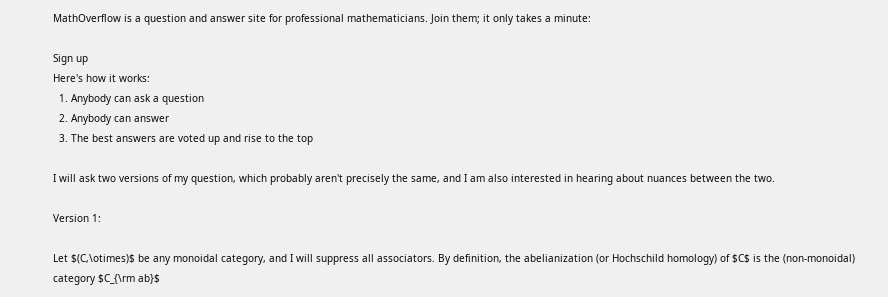MathOverflow is a question and answer site for professional mathematicians. Join them; it only takes a minute:

Sign up
Here's how it works:
  1. Anybody can ask a question
  2. Anybody can answer
  3. The best answers are voted up and rise to the top

I will ask two versions of my question, which probably aren't precisely the same, and I am also interested in hearing about nuances between the two.

Version 1:

Let $(C,\otimes)$ be any monoidal category, and I will suppress all associators. By definition, the abelianization (or Hochschild homology) of $C$ is the (non-monoidal) category $C_{\rm ab}$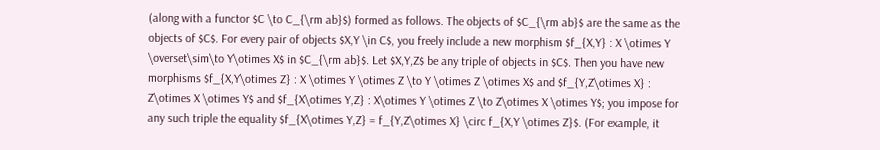(along with a functor $C \to C_{\rm ab}$) formed as follows. The objects of $C_{\rm ab}$ are the same as the objects of $C$. For every pair of objects $X,Y \in C$, you freely include a new morphism $f_{X,Y} : X \otimes Y \overset\sim\to Y\otimes X$ in $C_{\rm ab}$. Let $X,Y,Z$ be any triple of objects in $C$. Then you have new morphisms $f_{X,Y\otimes Z} : X \otimes Y \otimes Z \to Y \otimes Z \otimes X$ and $f_{Y,Z\otimes X} : Z\otimes X \otimes Y$ and $f_{X\otimes Y,Z} : X\otimes Y \otimes Z \to Z\otimes X \otimes Y$; you impose for any such triple the equality $f_{X\otimes Y,Z} = f_{Y,Z\otimes X} \circ f_{X,Y \otimes Z}$. (For example, it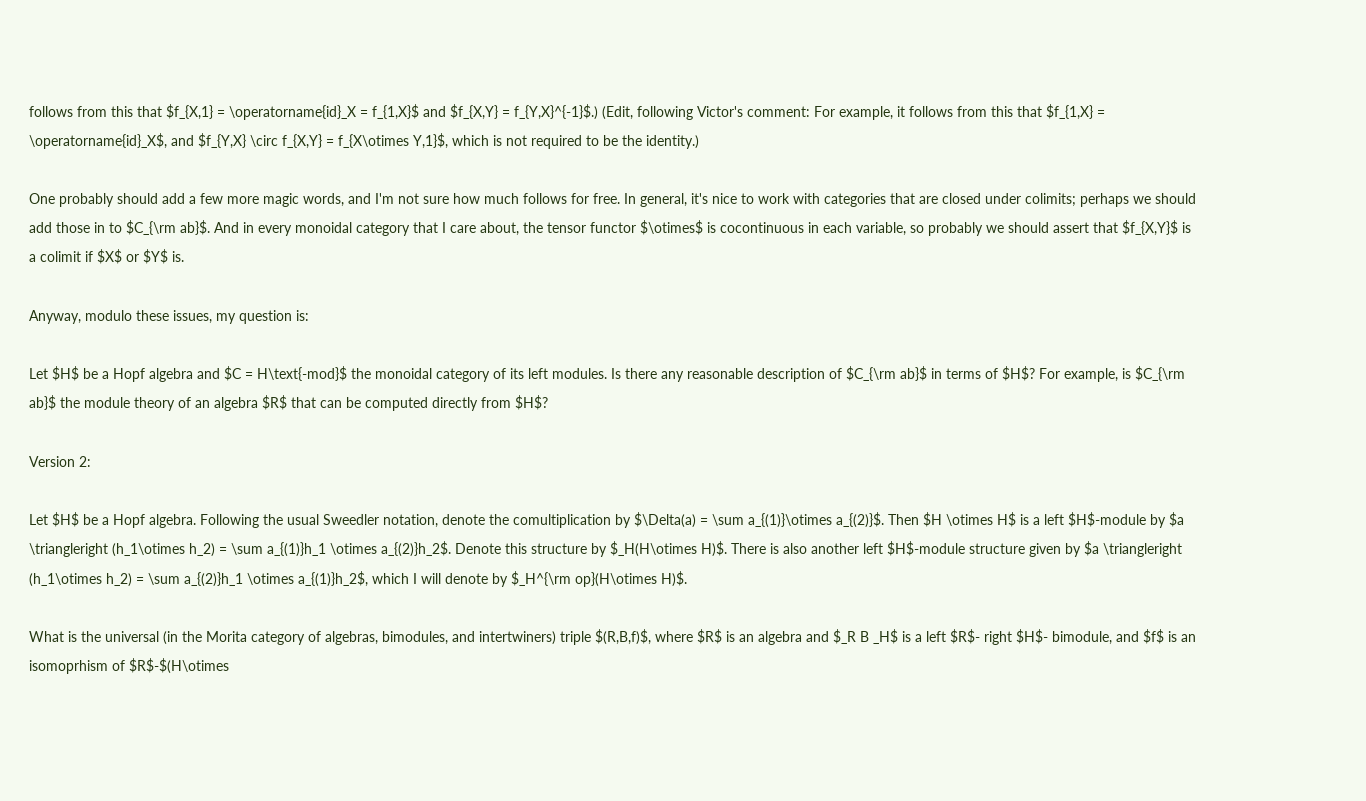follows from this that $f_{X,1} = \operatorname{id}_X = f_{1,X}$ and $f_{X,Y} = f_{Y,X}^{-1}$.) (Edit, following Victor's comment: For example, it follows from this that $f_{1,X} = \operatorname{id}_X$, and $f_{Y,X} \circ f_{X,Y} = f_{X\otimes Y,1}$, which is not required to be the identity.)

One probably should add a few more magic words, and I'm not sure how much follows for free. In general, it's nice to work with categories that are closed under colimits; perhaps we should add those in to $C_{\rm ab}$. And in every monoidal category that I care about, the tensor functor $\otimes$ is cocontinuous in each variable, so probably we should assert that $f_{X,Y}$ is a colimit if $X$ or $Y$ is.

Anyway, modulo these issues, my question is:

Let $H$ be a Hopf algebra and $C = H\text{-mod}$ the monoidal category of its left modules. Is there any reasonable description of $C_{\rm ab}$ in terms of $H$? For example, is $C_{\rm ab}$ the module theory of an algebra $R$ that can be computed directly from $H$?

Version 2:

Let $H$ be a Hopf algebra. Following the usual Sweedler notation, denote the comultiplication by $\Delta(a) = \sum a_{(1)}\otimes a_{(2)}$. Then $H \otimes H$ is a left $H$-module by $a \triangleright (h_1\otimes h_2) = \sum a_{(1)}h_1 \otimes a_{(2)}h_2$. Denote this structure by $_H(H\otimes H)$. There is also another left $H$-module structure given by $a \triangleright (h_1\otimes h_2) = \sum a_{(2)}h_1 \otimes a_{(1)}h_2$, which I will denote by $_H^{\rm op}(H\otimes H)$.

What is the universal (in the Morita category of algebras, bimodules, and intertwiners) triple $(R,B,f)$, where $R$ is an algebra and $_R B _H$ is a left $R$- right $H$- bimodule, and $f$ is an isomoprhism of $R$-$(H\otimes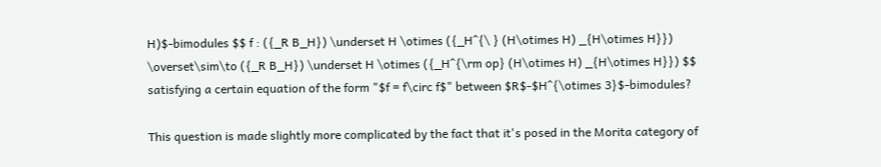H)$-bimodules $$ f : ({_R B_H}) \underset H \otimes ({_H^{\ } (H\otimes H) _{H\otimes H}}) \overset\sim\to ({_R B_H}) \underset H \otimes ({_H^{\rm op} (H\otimes H) _{H\otimes H}}) $$ satisfying a certain equation of the form "$f = f\circ f$" between $R$-$H^{\otimes 3}$-bimodules?

This question is made slightly more complicated by the fact that it's posed in the Morita category of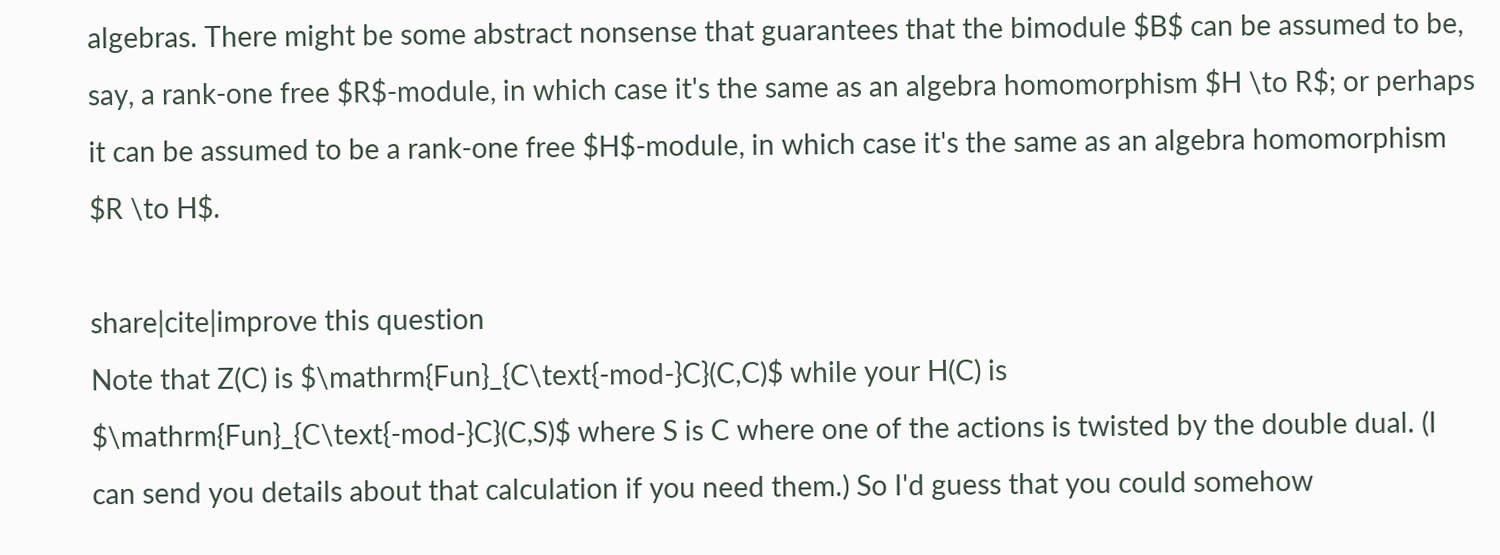algebras. There might be some abstract nonsense that guarantees that the bimodule $B$ can be assumed to be, say, a rank-one free $R$-module, in which case it's the same as an algebra homomorphism $H \to R$; or perhaps it can be assumed to be a rank-one free $H$-module, in which case it's the same as an algebra homomorphism $R \to H$.

share|cite|improve this question
Note that Z(C) is $\mathrm{Fun}_{C\text{-mod-}C}(C,C)$ while your H(C) is $\mathrm{Fun}_{C\text{-mod-}C}(C,S)$ where S is C where one of the actions is twisted by the double dual. (I can send you details about that calculation if you need them.) So I'd guess that you could somehow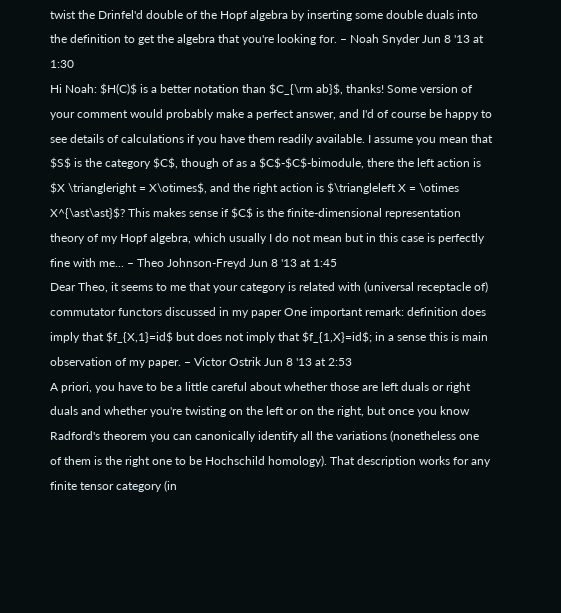twist the Drinfel'd double of the Hopf algebra by inserting some double duals into the definition to get the algebra that you're looking for. – Noah Snyder Jun 8 '13 at 1:30
Hi Noah: $H(C)$ is a better notation than $C_{\rm ab}$, thanks! Some version of your comment would probably make a perfect answer, and I'd of course be happy to see details of calculations if you have them readily available. I assume you mean that $S$ is the category $C$, though of as a $C$-$C$-bimodule, there the left action is $X \triangleright = X\otimes$, and the right action is $\triangleleft X = \otimes X^{\ast\ast}$? This makes sense if $C$ is the finite-dimensional representation theory of my Hopf algebra, which usually I do not mean but in this case is perfectly fine with me... – Theo Johnson-Freyd Jun 8 '13 at 1:45
Dear Theo, it seems to me that your category is related with (universal receptacle of) commutator functors discussed in my paper One important remark: definition does imply that $f_{X,1}=id$ but does not imply that $f_{1,X}=id$; in a sense this is main observation of my paper. – Victor Ostrik Jun 8 '13 at 2:53
A priori, you have to be a little careful about whether those are left duals or right duals and whether you're twisting on the left or on the right, but once you know Radford's theorem you can canonically identify all the variations (nonetheless one of them is the right one to be Hochschild homology). That description works for any finite tensor category (in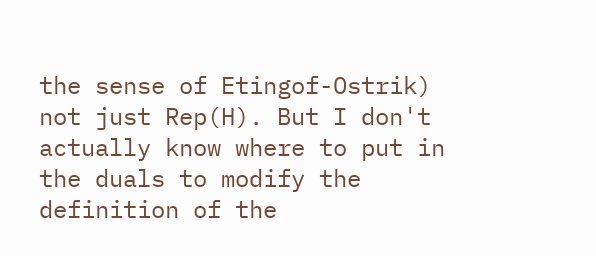the sense of Etingof-Ostrik) not just Rep(H). But I don't actually know where to put in the duals to modify the definition of the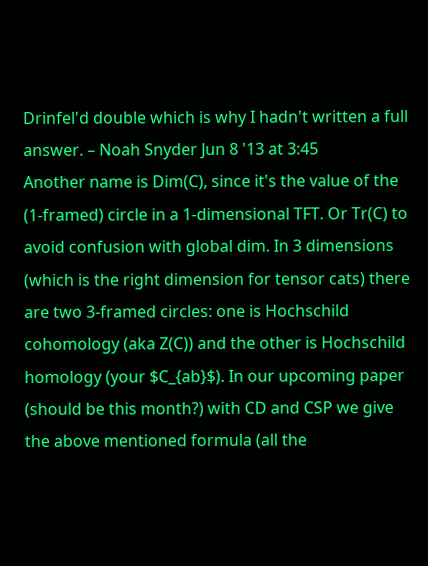Drinfel'd double which is why I hadn't written a full answer. – Noah Snyder Jun 8 '13 at 3:45
Another name is Dim(C), since it's the value of the (1-framed) circle in a 1-dimensional TFT. Or Tr(C) to avoid confusion with global dim. In 3 dimensions (which is the right dimension for tensor cats) there are two 3-framed circles: one is Hochschild cohomology (aka Z(C)) and the other is Hochschild homology (your $C_{ab}$). In our upcoming paper (should be this month?) with CD and CSP we give the above mentioned formula (all the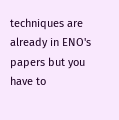techniques are already in ENO's papers but you have to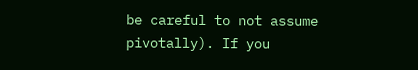be careful to not assume pivotally). If you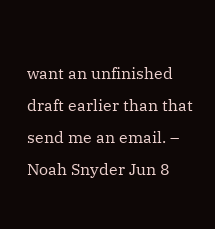want an unfinished draft earlier than that send me an email. – Noah Snyder Jun 8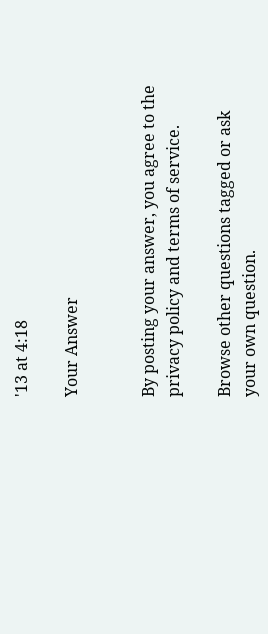'13 at 4:18

Your Answer


By posting your answer, you agree to the privacy policy and terms of service.

Browse other questions tagged or ask your own question.